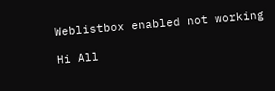Weblistbox enabled not working

Hi All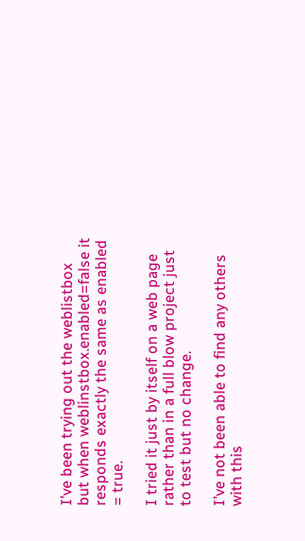I’ve been trying out the weblistbox but when weblinstbox.enabled=false it responds exactly the same as enabled = true.

I tried it just by itself on a web page rather than in a full blow project just to test but no change.

I’ve not been able to find any others with this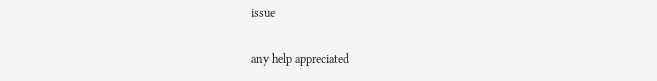issue

any help appreciated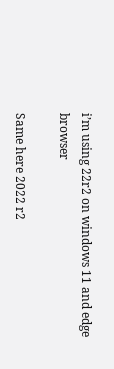i’m using 22r2 on windows 11 and edge browser

Same here 2022 r2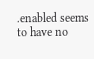.enabled seems to have no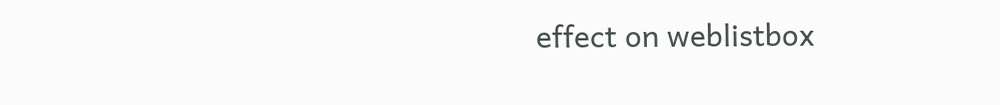effect on weblistbox